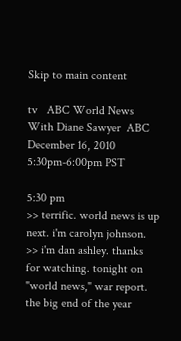Skip to main content

tv   ABC World News With Diane Sawyer  ABC  December 16, 2010 5:30pm-6:00pm PST

5:30 pm
>> terrific. world news is up next. i'm carolyn johnson. >> i'm dan ashley. thanks for watching. tonight on "world news," war report. the big end of the year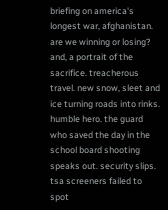briefing on america's longest war, afghanistan. are we winning or losing? and, a portrait of the sacrifice. treacherous travel. new snow, sleet and ice turning roads into rinks. humble hero. the guard who saved the day in the school board shooting speaks out. security slips. tsa screeners failed to spot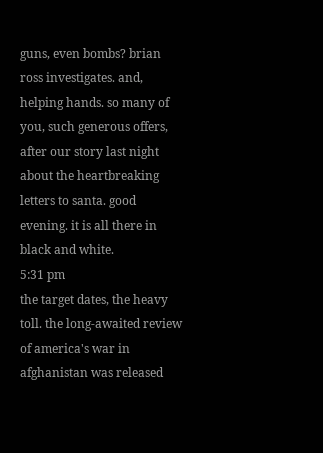guns, even bombs? brian ross investigates. and, helping hands. so many of you, such generous offers, after our story last night about the heartbreaking letters to santa. good evening. it is all there in black and white.
5:31 pm
the target dates, the heavy toll. the long-awaited review of america's war in afghanistan was released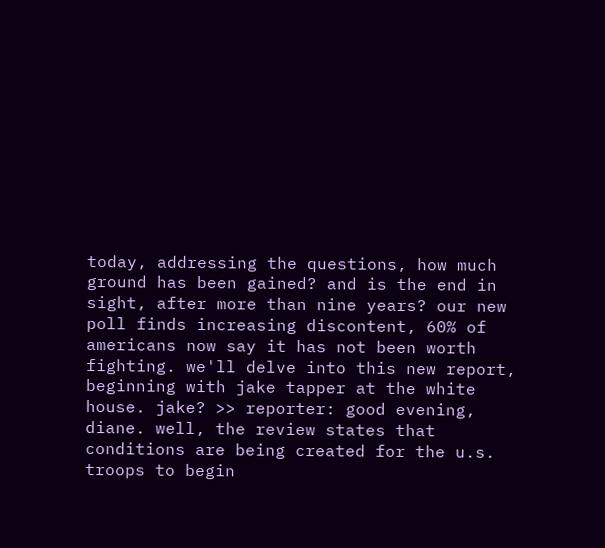today, addressing the questions, how much ground has been gained? and is the end in sight, after more than nine years? our new poll finds increasing discontent, 60% of americans now say it has not been worth fighting. we'll delve into this new report, beginning with jake tapper at the white house. jake? >> reporter: good evening, diane. well, the review states that conditions are being created for the u.s. troops to begin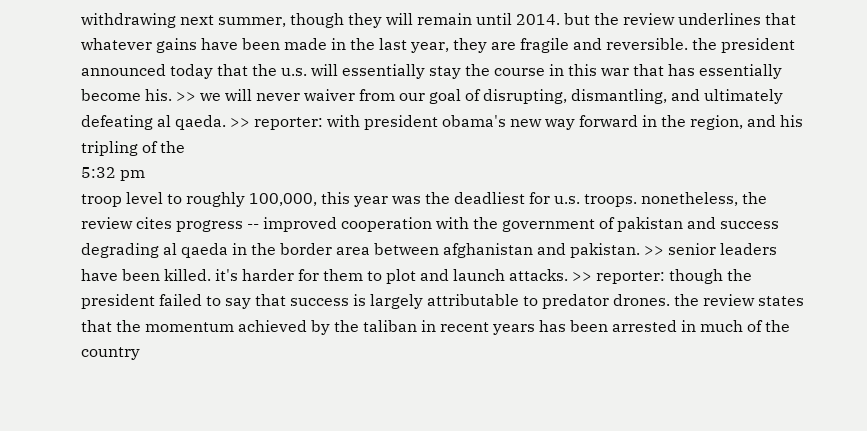withdrawing next summer, though they will remain until 2014. but the review underlines that whatever gains have been made in the last year, they are fragile and reversible. the president announced today that the u.s. will essentially stay the course in this war that has essentially become his. >> we will never waiver from our goal of disrupting, dismantling, and ultimately defeating al qaeda. >> reporter: with president obama's new way forward in the region, and his tripling of the
5:32 pm
troop level to roughly 100,000, this year was the deadliest for u.s. troops. nonetheless, the review cites progress -- improved cooperation with the government of pakistan and success degrading al qaeda in the border area between afghanistan and pakistan. >> senior leaders have been killed. it's harder for them to plot and launch attacks. >> reporter: though the president failed to say that success is largely attributable to predator drones. the review states that the momentum achieved by the taliban in recent years has been arrested in much of the country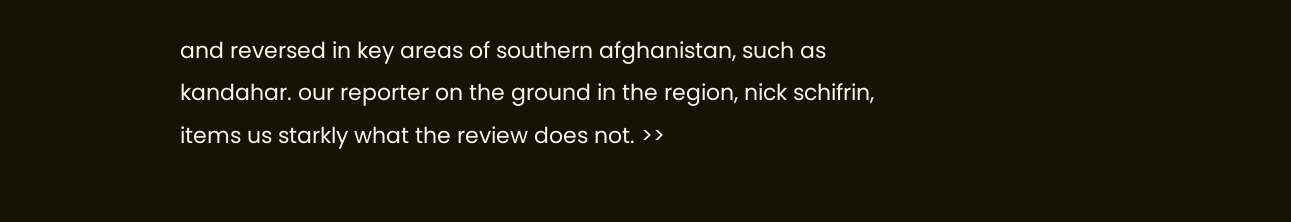and reversed in key areas of southern afghanistan, such as kandahar. our reporter on the ground in the region, nick schifrin, items us starkly what the review does not. >>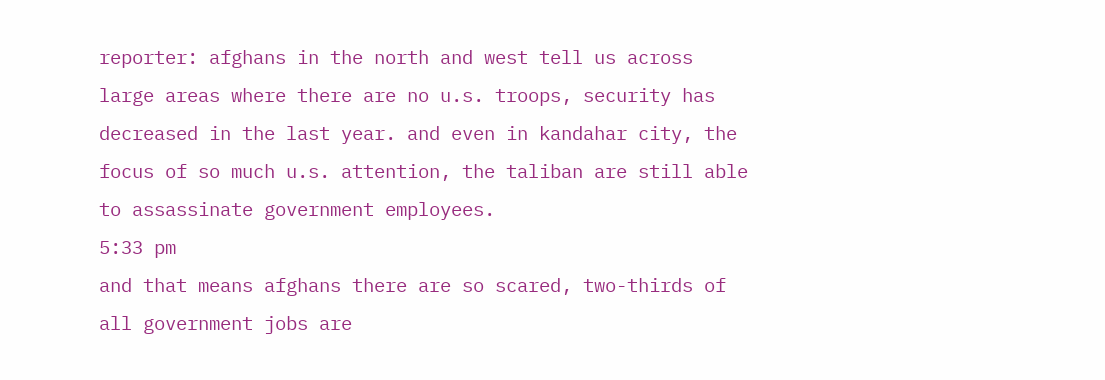reporter: afghans in the north and west tell us across large areas where there are no u.s. troops, security has decreased in the last year. and even in kandahar city, the focus of so much u.s. attention, the taliban are still able to assassinate government employees.
5:33 pm
and that means afghans there are so scared, two-thirds of all government jobs are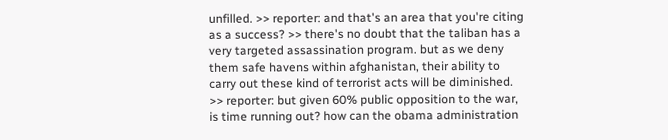unfilled. >> reporter: and that's an area that you're citing as a success? >> there's no doubt that the taliban has a very targeted assassination program. but as we deny them safe havens within afghanistan, their ability to carry out these kind of terrorist acts will be diminished. >> reporter: but given 60% public opposition to the war, is time running out? how can the obama administration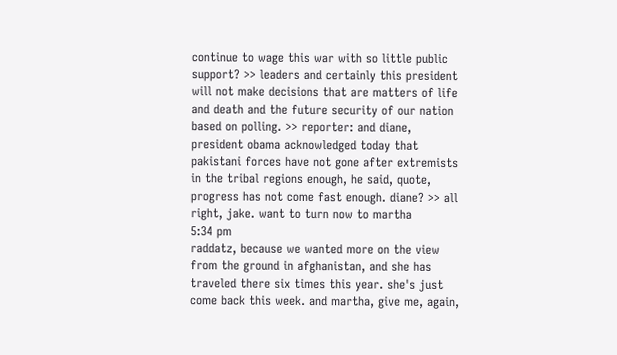continue to wage this war with so little public support? >> leaders and certainly this president will not make decisions that are matters of life and death and the future security of our nation based on polling. >> reporter: and diane, president obama acknowledged today that pakistani forces have not gone after extremists in the tribal regions enough, he said, quote, progress has not come fast enough. diane? >> all right, jake. want to turn now to martha
5:34 pm
raddatz, because we wanted more on the view from the ground in afghanistan, and she has traveled there six times this year. she's just come back this week. and martha, give me, again,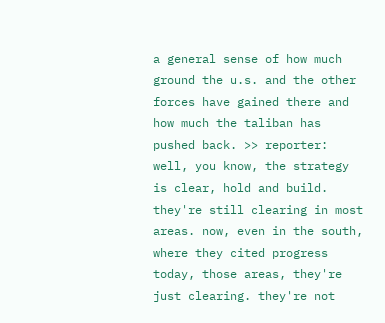a general sense of how much ground the u.s. and the other forces have gained there and how much the taliban has pushed back. >> reporter: well, you know, the strategy is clear, hold and build. they're still clearing in most areas. now, even in the south, where they cited progress today, those areas, they're just clearing. they're not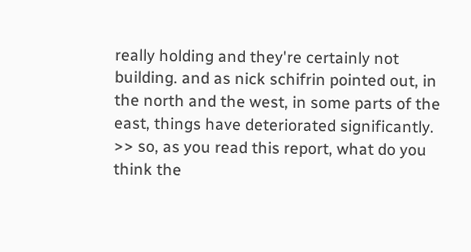really holding and they're certainly not building. and as nick schifrin pointed out, in the north and the west, in some parts of the east, things have deteriorated significantly. >> so, as you read this report, what do you think the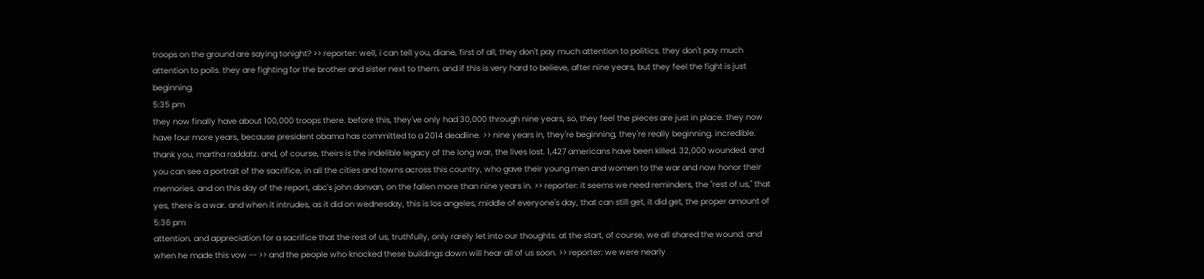troops on the ground are saying tonight? >> reporter: well, i can tell you, diane, first of all, they don't pay much attention to politics. they don't pay much attention to polls. they are fighting for the brother and sister next to them. and if this is very hard to believe, after nine years, but they feel the fight is just beginning.
5:35 pm
they now finally have about 100,000 troops there. before this, they've only had 30,000 through nine years, so, they feel the pieces are just in place. they now have four more years, because president obama has committed to a 2014 deadline. >> nine years in, they're beginning, they're really beginning. incredible. thank you, martha raddatz. and, of course, theirs is the indelible legacy of the long war, the lives lost. 1,427 americans have been killed. 32,000 wounded. and you can see a portrait of the sacrifice, in all the cities and towns across this country, who gave their young men and women to the war and now honor their memories. and on this day of the report, abc's john donvan, on the fallen more than nine years in. >> reporter: it seems we need reminders, the "rest of us," that yes, there is a war. and when it intrudes, as it did on wednesday, this is los angeles, middle of everyone's day, that can still get, it did get, the proper amount of
5:36 pm
attention. and appreciation for a sacrifice that the rest of us, truthfully, only rarely let into our thoughts. at the start, of course, we all shared the wound. and when he made this vow -- >> and the people who knocked these buildings down will hear all of us soon. >> reporter: we were nearly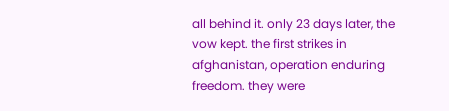all behind it. only 23 days later, the vow kept. the first strikes in afghanistan, operation enduring freedom. they were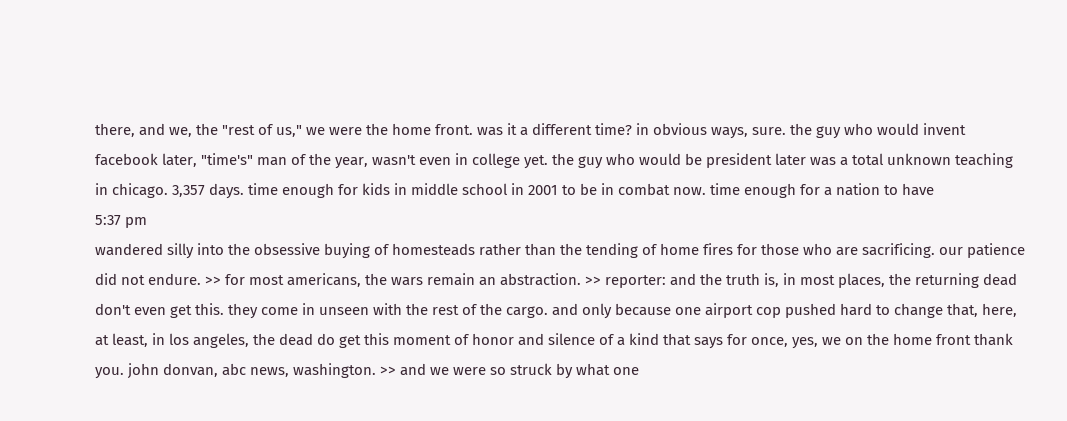there, and we, the "rest of us," we were the home front. was it a different time? in obvious ways, sure. the guy who would invent facebook later, "time's" man of the year, wasn't even in college yet. the guy who would be president later was a total unknown teaching in chicago. 3,357 days. time enough for kids in middle school in 2001 to be in combat now. time enough for a nation to have
5:37 pm
wandered silly into the obsessive buying of homesteads rather than the tending of home fires for those who are sacrificing. our patience did not endure. >> for most americans, the wars remain an abstraction. >> reporter: and the truth is, in most places, the returning dead don't even get this. they come in unseen with the rest of the cargo. and only because one airport cop pushed hard to change that, here, at least, in los angeles, the dead do get this moment of honor and silence of a kind that says for once, yes, we on the home front thank you. john donvan, abc news, washington. >> and we were so struck by what one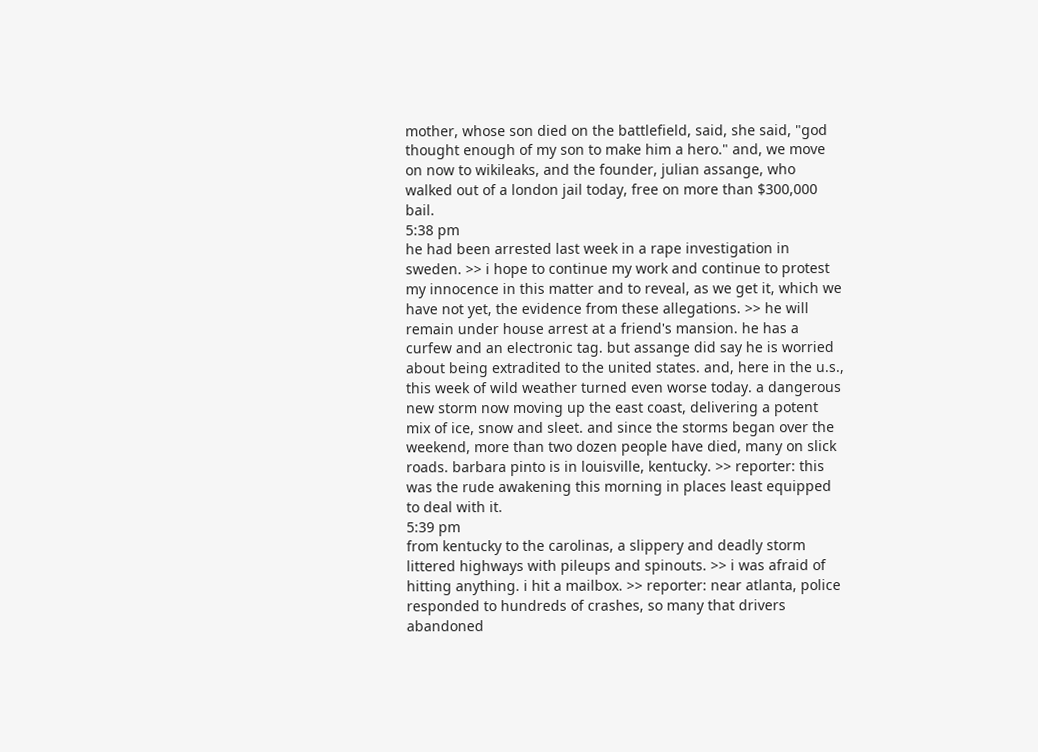mother, whose son died on the battlefield, said, she said, "god thought enough of my son to make him a hero." and, we move on now to wikileaks, and the founder, julian assange, who walked out of a london jail today, free on more than $300,000 bail.
5:38 pm
he had been arrested last week in a rape investigation in sweden. >> i hope to continue my work and continue to protest my innocence in this matter and to reveal, as we get it, which we have not yet, the evidence from these allegations. >> he will remain under house arrest at a friend's mansion. he has a curfew and an electronic tag. but assange did say he is worried about being extradited to the united states. and, here in the u.s., this week of wild weather turned even worse today. a dangerous new storm now moving up the east coast, delivering a potent mix of ice, snow and sleet. and since the storms began over the weekend, more than two dozen people have died, many on slick roads. barbara pinto is in louisville, kentucky. >> reporter: this was the rude awakening this morning in places least equipped to deal with it.
5:39 pm
from kentucky to the carolinas, a slippery and deadly storm littered highways with pileups and spinouts. >> i was afraid of hitting anything. i hit a mailbox. >> reporter: near atlanta, police responded to hundreds of crashes, so many that drivers abandoned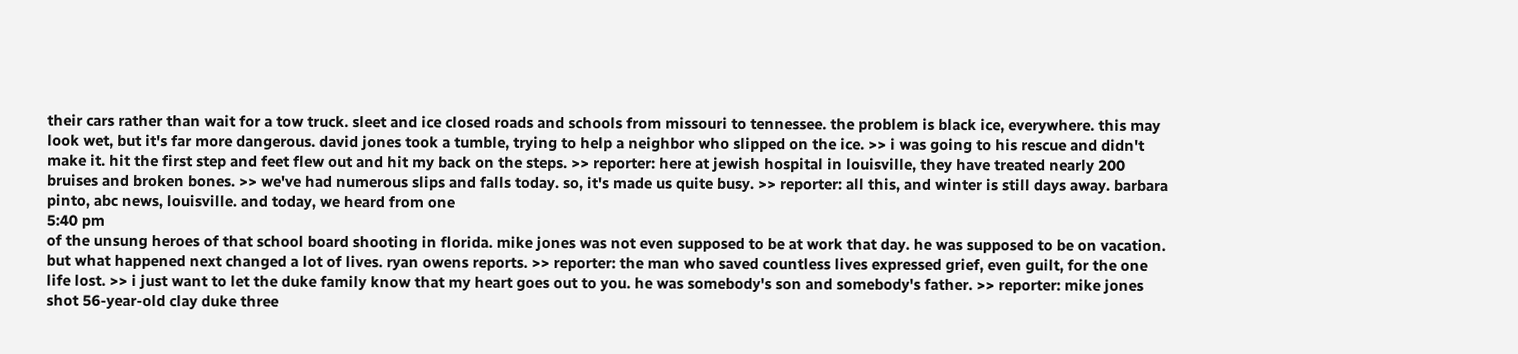their cars rather than wait for a tow truck. sleet and ice closed roads and schools from missouri to tennessee. the problem is black ice, everywhere. this may look wet, but it's far more dangerous. david jones took a tumble, trying to help a neighbor who slipped on the ice. >> i was going to his rescue and didn't make it. hit the first step and feet flew out and hit my back on the steps. >> reporter: here at jewish hospital in louisville, they have treated nearly 200 bruises and broken bones. >> we've had numerous slips and falls today. so, it's made us quite busy. >> reporter: all this, and winter is still days away. barbara pinto, abc news, louisville. and today, we heard from one
5:40 pm
of the unsung heroes of that school board shooting in florida. mike jones was not even supposed to be at work that day. he was supposed to be on vacation. but what happened next changed a lot of lives. ryan owens reports. >> reporter: the man who saved countless lives expressed grief, even guilt, for the one life lost. >> i just want to let the duke family know that my heart goes out to you. he was somebody's son and somebody's father. >> reporter: mike jones shot 56-year-old clay duke three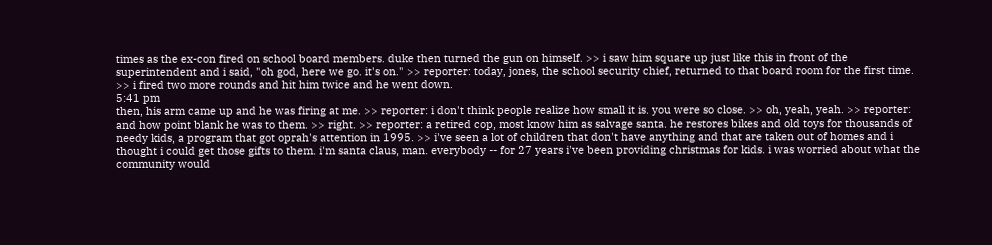times as the ex-con fired on school board members. duke then turned the gun on himself. >> i saw him square up just like this in front of the superintendent and i said, "oh god, here we go. it's on." >> reporter: today, jones, the school security chief, returned to that board room for the first time. >> i fired two more rounds and hit him twice and he went down.
5:41 pm
then, his arm came up and he was firing at me. >> reporter: i don't think people realize how small it is. you were so close. >> oh, yeah, yeah. >> reporter: and how point blank he was to them. >> right. >> reporter: a retired cop, most know him as salvage santa. he restores bikes and old toys for thousands of needy kids, a program that got oprah's attention in 1995. >> i've seen a lot of children that don't have anything and that are taken out of homes and i thought i could get those gifts to them. i'm santa claus, man. everybody -- for 27 years i've been providing christmas for kids. i was worried about what the community would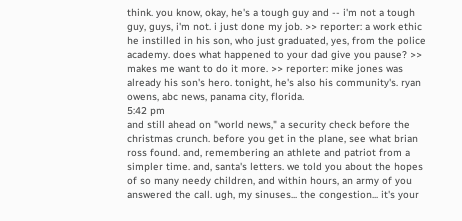think. you know, okay, he's a tough guy and -- i'm not a tough guy, guys, i'm not. i just done my job. >> reporter: a work ethic he instilled in his son, who just graduated, yes, from the police academy. does what happened to your dad give you pause? >> makes me want to do it more. >> reporter: mike jones was already his son's hero. tonight, he's also his community's. ryan owens, abc news, panama city, florida.
5:42 pm
and still ahead on "world news," a security check before the christmas crunch. before you get in the plane, see what brian ross found. and, remembering an athlete and patriot from a simpler time. and, santa's letters. we told you about the hopes of so many needy children, and within hours, an army of you answered the call. ugh, my sinuses... the congestion... it's your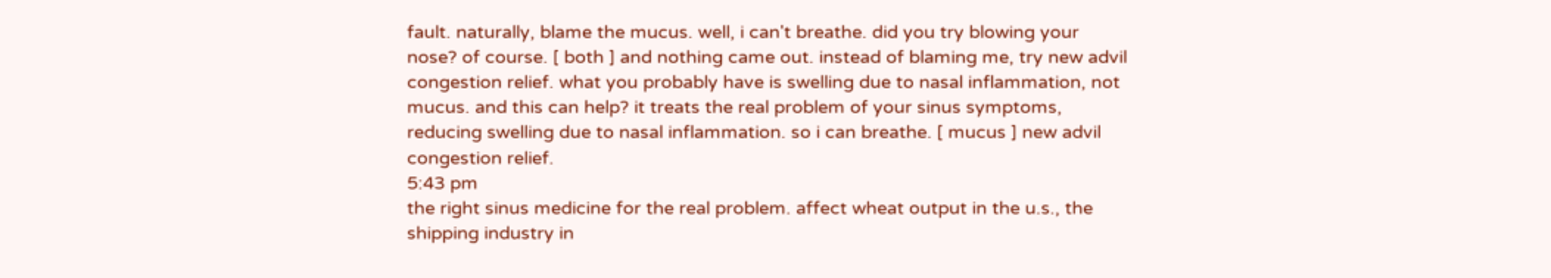fault. naturally, blame the mucus. well, i can't breathe. did you try blowing your nose? of course. [ both ] and nothing came out. instead of blaming me, try new advil congestion relief. what you probably have is swelling due to nasal inflammation, not mucus. and this can help? it treats the real problem of your sinus symptoms, reducing swelling due to nasal inflammation. so i can breathe. [ mucus ] new advil congestion relief.
5:43 pm
the right sinus medicine for the real problem. affect wheat output in the u.s., the shipping industry in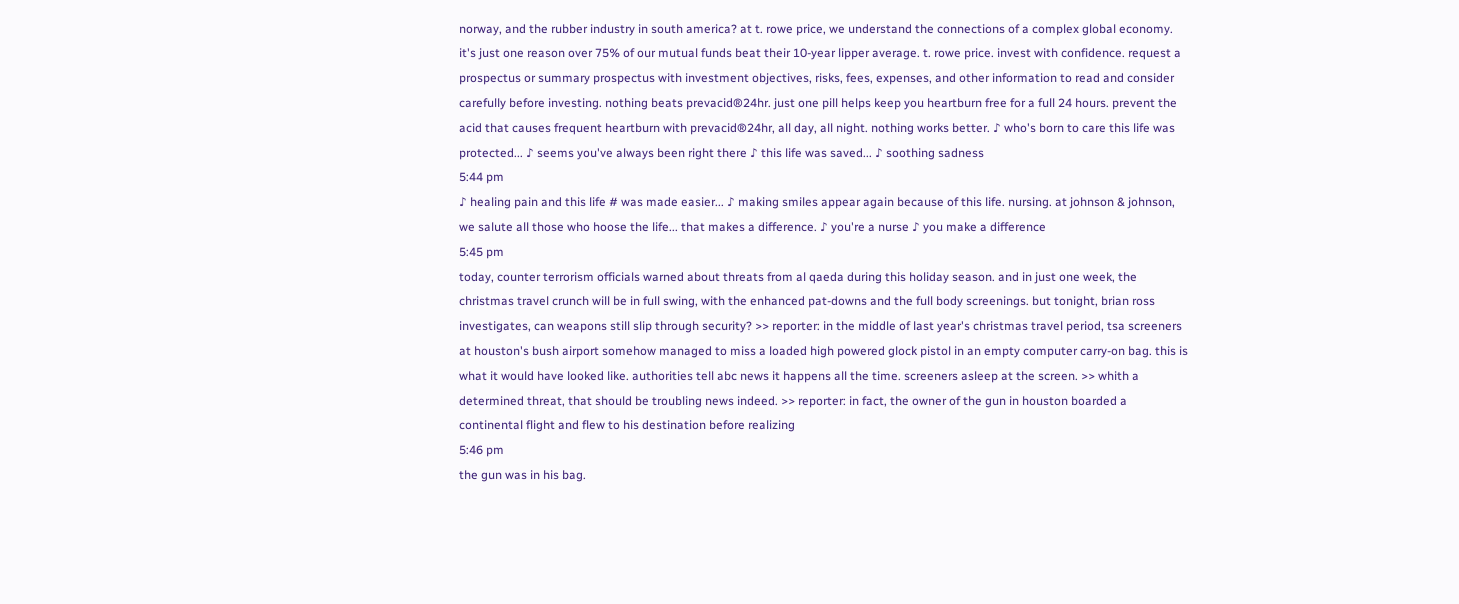norway, and the rubber industry in south america? at t. rowe price, we understand the connections of a complex global economy. it's just one reason over 75% of our mutual funds beat their 10-year lipper average. t. rowe price. invest with confidence. request a prospectus or summary prospectus with investment objectives, risks, fees, expenses, and other information to read and consider carefully before investing. nothing beats prevacid®24hr. just one pill helps keep you heartburn free for a full 24 hours. prevent the acid that causes frequent heartburn with prevacid®24hr, all day, all night. nothing works better. ♪ who's born to care this life was protected... ♪ seems you've always been right there ♪ this life was saved... ♪ soothing sadness
5:44 pm
♪ healing pain and this life # was made easier... ♪ making smiles appear again because of this life. nursing. at johnson & johnson, we salute all those who hoose the life... that makes a difference. ♪ you're a nurse ♪ you make a difference
5:45 pm
today, counter terrorism officials warned about threats from al qaeda during this holiday season. and in just one week, the christmas travel crunch will be in full swing, with the enhanced pat-downs and the full body screenings. but tonight, brian ross investigates, can weapons still slip through security? >> reporter: in the middle of last year's christmas travel period, tsa screeners at houston's bush airport somehow managed to miss a loaded high powered glock pistol in an empty computer carry-on bag. this is what it would have looked like. authorities tell abc news it happens all the time. screeners asleep at the screen. >> whith a determined threat, that should be troubling news indeed. >> reporter: in fact, the owner of the gun in houston boarded a continental flight and flew to his destination before realizing
5:46 pm
the gun was in his bag.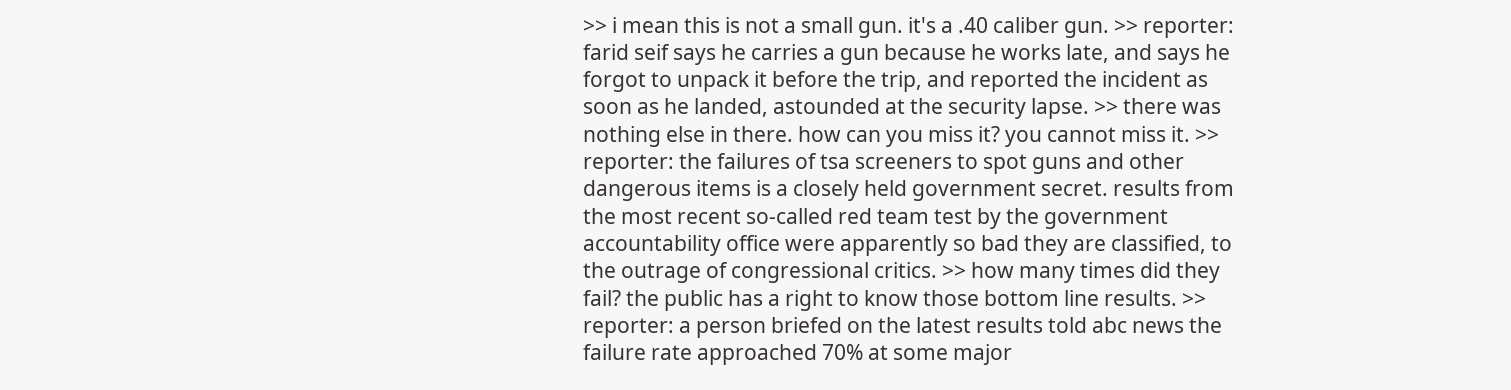>> i mean this is not a small gun. it's a .40 caliber gun. >> reporter: farid seif says he carries a gun because he works late, and says he forgot to unpack it before the trip, and reported the incident as soon as he landed, astounded at the security lapse. >> there was nothing else in there. how can you miss it? you cannot miss it. >> reporter: the failures of tsa screeners to spot guns and other dangerous items is a closely held government secret. results from the most recent so-called red team test by the government accountability office were apparently so bad they are classified, to the outrage of congressional critics. >> how many times did they fail? the public has a right to know those bottom line results. >> reporter: a person briefed on the latest results told abc news the failure rate approached 70% at some major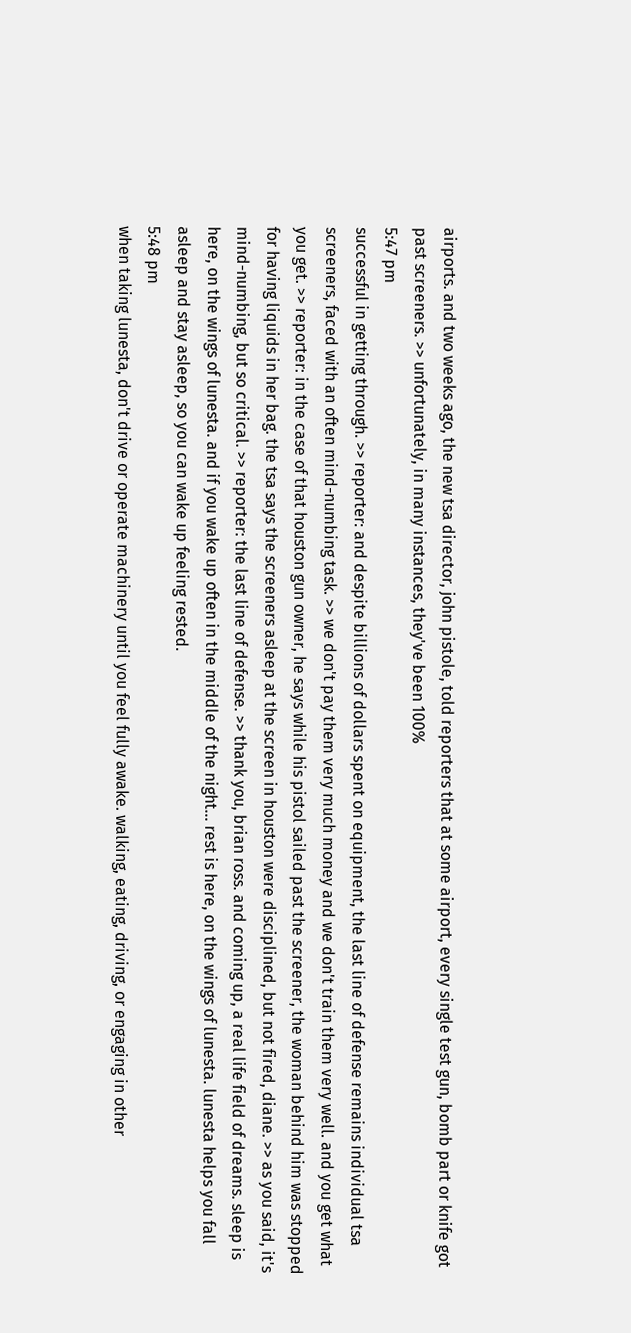airports. and two weeks ago, the new tsa director, john pistole, told reporters that at some airport, every single test gun, bomb part or knife got past screeners. >> unfortunately, in many instances, they've been 100%
5:47 pm
successful in getting through. >> reporter: and despite billions of dollars spent on equipment, the last line of defense remains individual tsa screeners, faced with an often mind-numbing task. >> we don't pay them very much money and we don't train them very well. and you get what you get. >> reporter: in the case of that houston gun owner, he says while his pistol sailed past the screener, the woman behind him was stopped for having liquids in her bag. the tsa says the screeners asleep at the screen in houston were disciplined, but not fired, diane. >> as you said, it's mind-numbing, but so critical. >> reporter: the last line of defense. >> thank you, brian ross. and coming up, a real life field of dreams. sleep is here, on the wings of lunesta. and if you wake up often in the middle of the night... rest is here, on the wings of lunesta. lunesta helps you fall asleep and stay asleep, so you can wake up feeling rested.
5:48 pm
when taking lunesta, don't drive or operate machinery until you feel fully awake. walking, eating, driving, or engaging in other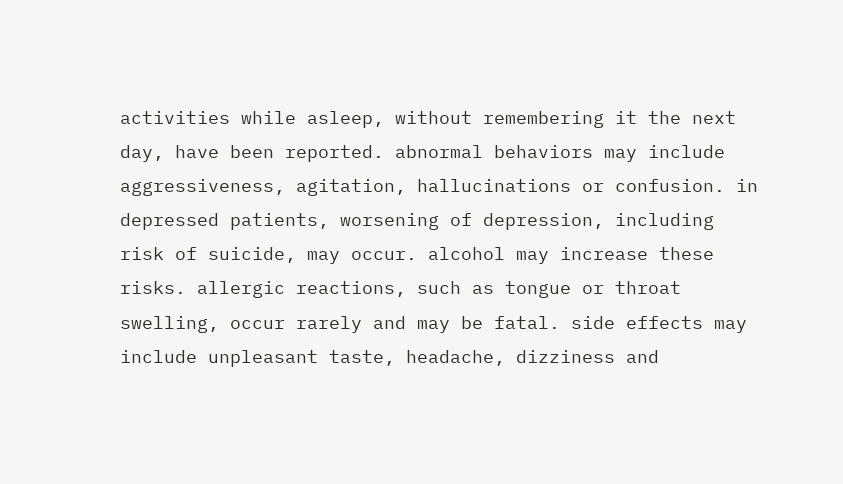activities while asleep, without remembering it the next day, have been reported. abnormal behaviors may include aggressiveness, agitation, hallucinations or confusion. in depressed patients, worsening of depression, including risk of suicide, may occur. alcohol may increase these risks. allergic reactions, such as tongue or throat swelling, occur rarely and may be fatal. side effects may include unpleasant taste, headache, dizziness and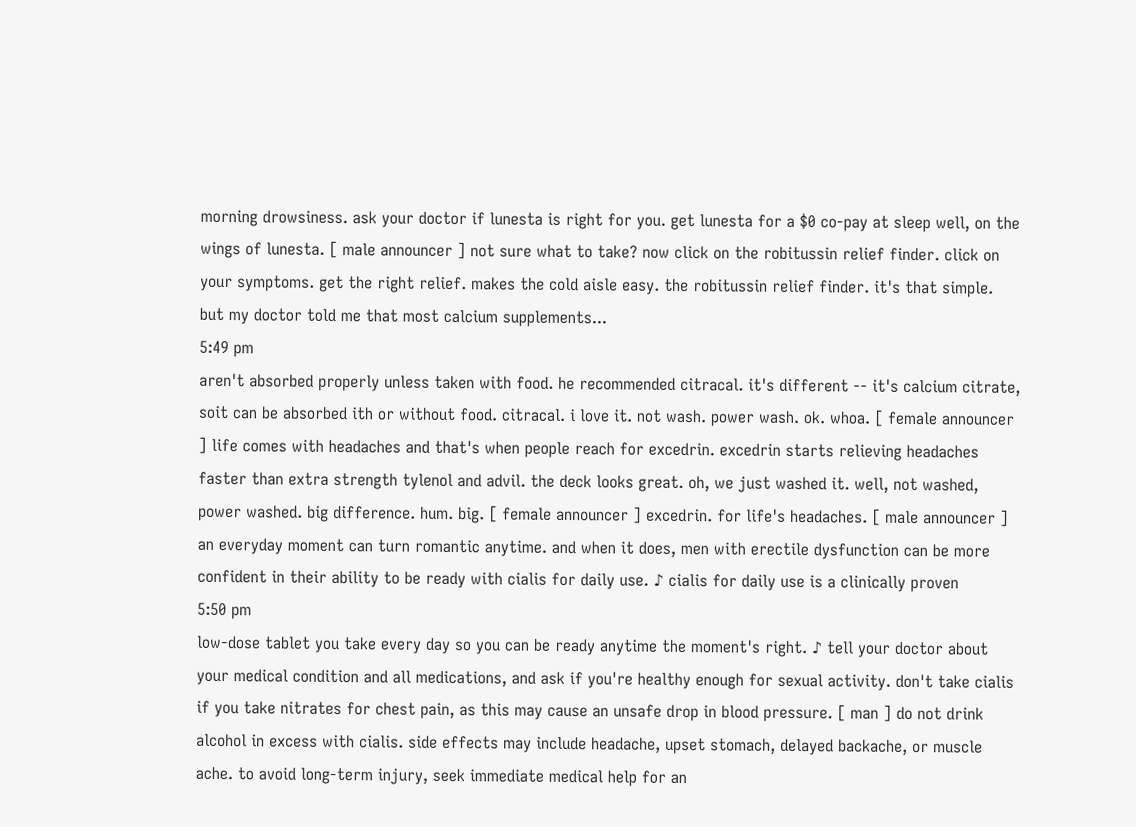morning drowsiness. ask your doctor if lunesta is right for you. get lunesta for a $0 co-pay at sleep well, on the wings of lunesta. [ male announcer ] not sure what to take? now click on the robitussin relief finder. click on your symptoms. get the right relief. makes the cold aisle easy. the robitussin relief finder. it's that simple. but my doctor told me that most calcium supplements...
5:49 pm
aren't absorbed properly unless taken with food. he recommended citracal. it's different -- it's calcium citrate, soit can be absorbed ith or without food. citracal. i love it. not wash. power wash. ok. whoa. [ female announcer ] life comes with headaches and that's when people reach for excedrin. excedrin starts relieving headaches faster than extra strength tylenol and advil. the deck looks great. oh, we just washed it. well, not washed, power washed. big difference. hum. big. [ female announcer ] excedrin. for life's headaches. [ male announcer ] an everyday moment can turn romantic anytime. and when it does, men with erectile dysfunction can be more confident in their ability to be ready with cialis for daily use. ♪ cialis for daily use is a clinically proven
5:50 pm
low-dose tablet you take every day so you can be ready anytime the moment's right. ♪ tell your doctor about your medical condition and all medications, and ask if you're healthy enough for sexual activity. don't take cialis if you take nitrates for chest pain, as this may cause an unsafe drop in blood pressure. [ man ] do not drink alcohol in excess with cialis. side effects may include headache, upset stomach, delayed backache, or muscle ache. to avoid long-term injury, seek immediate medical help for an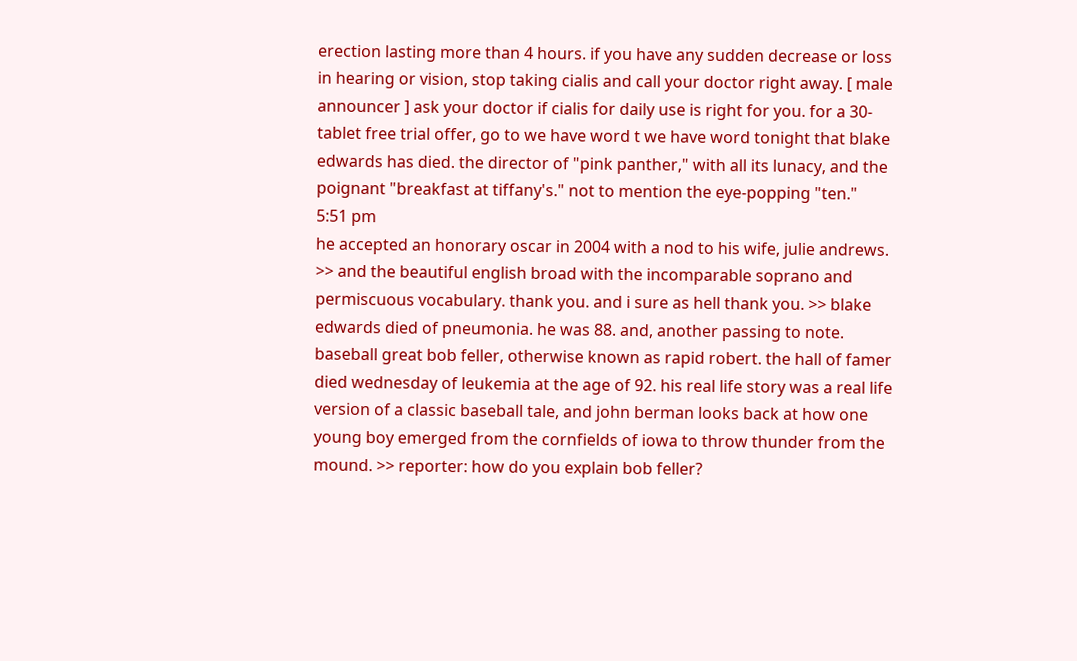erection lasting more than 4 hours. if you have any sudden decrease or loss in hearing or vision, stop taking cialis and call your doctor right away. [ male announcer ] ask your doctor if cialis for daily use is right for you. for a 30-tablet free trial offer, go to we have word t we have word tonight that blake edwards has died. the director of "pink panther," with all its lunacy, and the poignant "breakfast at tiffany's." not to mention the eye-popping "ten."
5:51 pm
he accepted an honorary oscar in 2004 with a nod to his wife, julie andrews. >> and the beautiful english broad with the incomparable soprano and permiscuous vocabulary. thank you. and i sure as hell thank you. >> blake edwards died of pneumonia. he was 88. and, another passing to note. baseball great bob feller, otherwise known as rapid robert. the hall of famer died wednesday of leukemia at the age of 92. his real life story was a real life version of a classic baseball tale, and john berman looks back at how one young boy emerged from the cornfields of iowa to throw thunder from the mound. >> reporter: how do you explain bob feller?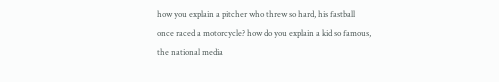how you explain a pitcher who threw so hard, his fastball once raced a motorcycle? how do you explain a kid so famous, the national media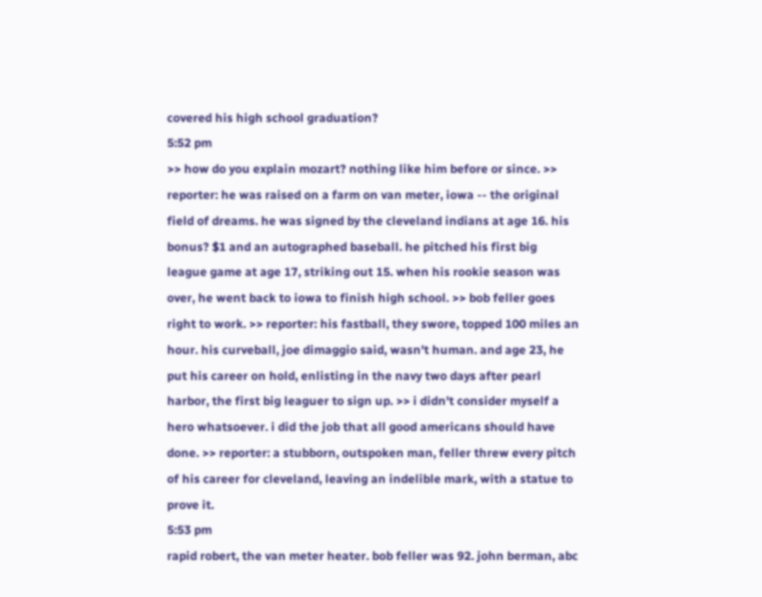covered his high school graduation?
5:52 pm
>> how do you explain mozart? nothing like him before or since. >> reporter: he was raised on a farm on van meter, iowa -- the original field of dreams. he was signed by the cleveland indians at age 16. his bonus? $1 and an autographed baseball. he pitched his first big league game at age 17, striking out 15. when his rookie season was over, he went back to iowa to finish high school. >> bob feller goes right to work. >> reporter: his fastball, they swore, topped 100 miles an hour. his curveball, joe dimaggio said, wasn't human. and age 23, he put his career on hold, enlisting in the navy two days after pearl harbor, the first big leaguer to sign up. >> i didn't consider myself a hero whatsoever. i did the job that all good americans should have done. >> reporter: a stubborn, outspoken man, feller threw every pitch of his career for cleveland, leaving an indelible mark, with a statue to prove it.
5:53 pm
rapid robert, the van meter heater. bob feller was 92. john berman, abc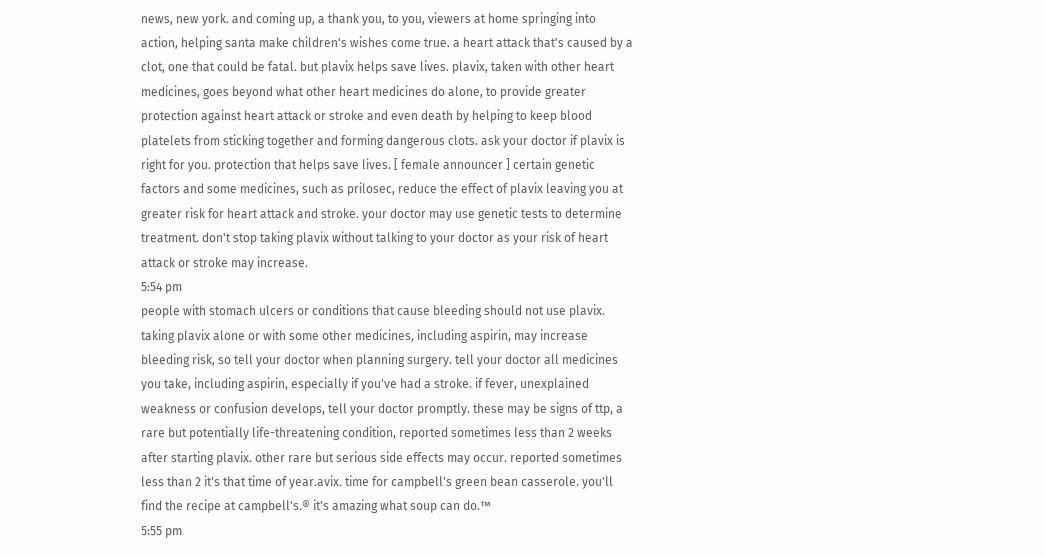news, new york. and coming up, a thank you, to you, viewers at home springing into action, helping santa make children's wishes come true. a heart attack that's caused by a clot, one that could be fatal. but plavix helps save lives. plavix, taken with other heart medicines, goes beyond what other heart medicines do alone, to provide greater protection against heart attack or stroke and even death by helping to keep blood platelets from sticking together and forming dangerous clots. ask your doctor if plavix is right for you. protection that helps save lives. [ female announcer ] certain genetic factors and some medicines, such as prilosec, reduce the effect of plavix leaving you at greater risk for heart attack and stroke. your doctor may use genetic tests to determine treatment. don't stop taking plavix without talking to your doctor as your risk of heart attack or stroke may increase.
5:54 pm
people with stomach ulcers or conditions that cause bleeding should not use plavix. taking plavix alone or with some other medicines, including aspirin, may increase bleeding risk, so tell your doctor when planning surgery. tell your doctor all medicines you take, including aspirin, especially if you've had a stroke. if fever, unexplained weakness or confusion develops, tell your doctor promptly. these may be signs of ttp, a rare but potentially life-threatening condition, reported sometimes less than 2 weeks after starting plavix. other rare but serious side effects may occur. reported sometimes less than 2 it's that time of year.avix. time for campbell's green bean casserole. you'll find the recipe at campbell's.® it's amazing what soup can do.™
5:55 pm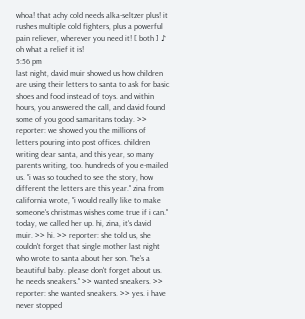whoa! that achy cold needs alka-seltzer plus! it rushes multiple cold fighters, plus a powerful pain reliever, wherever you need it! [ both ] ♪ oh what a relief it is!
5:56 pm
last night, david muir showed us how children are using their letters to santa to ask for basic shoes and food instead of toys. and within hours, you answered the call, and david found some of you good samaritans today. >> reporter: we showed you the millions of letters pouring into post offices. children writing dear santa, and this year, so many parents writing, too. hundreds of you e-mailed us. "i was so touched to see the story, how different the letters are this year." zina from california wrote, "i would really like to make someone's christmas wishes come true if i can." today, we called her up. hi, zina, it's david muir. >> hi. >> reporter: she told us, she couldn't forget that single mother last night who wrote to santa about her son. "he's a beautiful baby. please don't forget about us. he needs sneakers." >> wanted sneakers. >> reporter: she wanted sneakers. >> yes. i have never stopped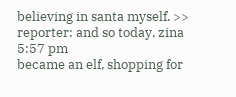believing in santa myself. >> reporter: and so today, zina
5:57 pm
became an elf, shopping for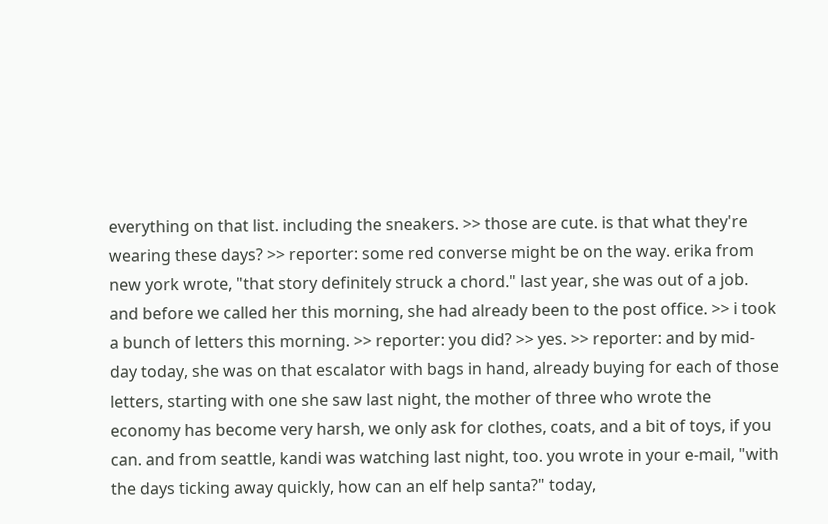everything on that list. including the sneakers. >> those are cute. is that what they're wearing these days? >> reporter: some red converse might be on the way. erika from new york wrote, "that story definitely struck a chord." last year, she was out of a job. and before we called her this morning, she had already been to the post office. >> i took a bunch of letters this morning. >> reporter: you did? >> yes. >> reporter: and by mid-day today, she was on that escalator with bags in hand, already buying for each of those letters, starting with one she saw last night, the mother of three who wrote the economy has become very harsh, we only ask for clothes, coats, and a bit of toys, if you can. and from seattle, kandi was watching last night, too. you wrote in your e-mail, "with the days ticking away quickly, how can an elf help santa?" today,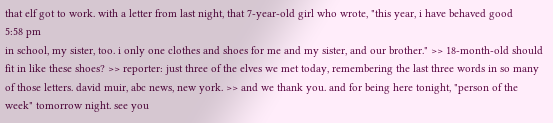that elf got to work. with a letter from last night, that 7-year-old girl who wrote, "this year, i have behaved good
5:58 pm
in school, my sister, too. i only one clothes and shoes for me and my sister, and our brother." >> 18-month-old should fit in like these shoes? >> reporter: just three of the elves we met today, remembering the last three words in so many of those letters. david muir, abc news, new york. >> and we thank you. and for being here tonight, "person of the week" tomorrow night. see you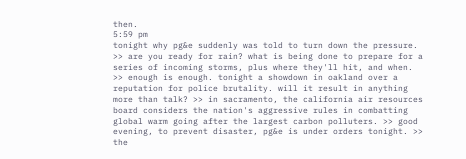then.
5:59 pm
tonight why pg&e suddenly was told to turn down the pressure. >> are you ready for rain? what is being done to prepare for a series of incoming storms, plus where they'll hit, and when. >> enough is enough. tonight a showdown in oakland over a reputation for police brutality. will it result in anything more than talk? >> in sacramento, the california air resources board considers the nation's aggressive rules in combatting global warm going after the largest carbon polluters. >> good evening, to prevent disaster, pg&e is under orders tonight. >> the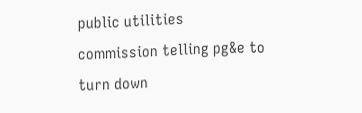public utilities commission telling pg&e to turn down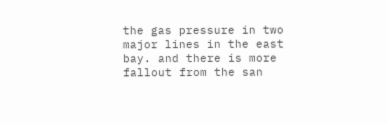the gas pressure in two major lines in the east bay. and there is more fallout from the san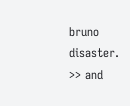bruno disaster. >> and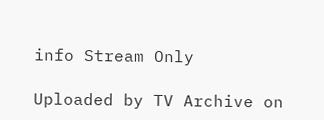info Stream Only

Uploaded by TV Archive on